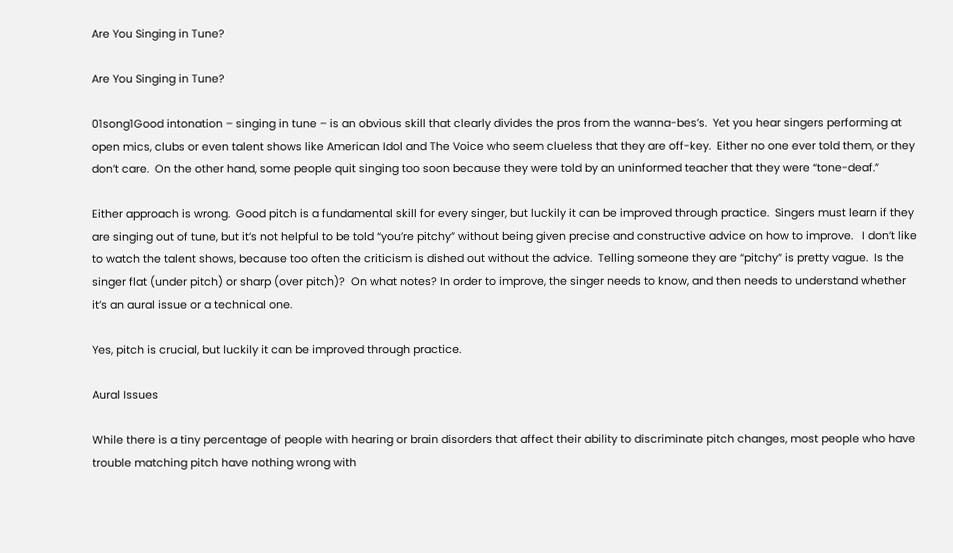Are You Singing in Tune?

Are You Singing in Tune?

01song1Good intonation – singing in tune – is an obvious skill that clearly divides the pros from the wanna-bes’s.  Yet you hear singers performing at open mics, clubs or even talent shows like American Idol and The Voice who seem clueless that they are off-key.  Either no one ever told them, or they don’t care.  On the other hand, some people quit singing too soon because they were told by an uninformed teacher that they were “tone-deaf.”

Either approach is wrong.  Good pitch is a fundamental skill for every singer, but luckily it can be improved through practice.  Singers must learn if they are singing out of tune, but it’s not helpful to be told “you’re pitchy” without being given precise and constructive advice on how to improve.   I don’t like to watch the talent shows, because too often the criticism is dished out without the advice.  Telling someone they are “pitchy” is pretty vague.  Is the singer flat (under pitch) or sharp (over pitch)?  On what notes? In order to improve, the singer needs to know, and then needs to understand whether it’s an aural issue or a technical one.

Yes, pitch is crucial, but luckily it can be improved through practice.

Aural Issues

While there is a tiny percentage of people with hearing or brain disorders that affect their ability to discriminate pitch changes, most people who have trouble matching pitch have nothing wrong with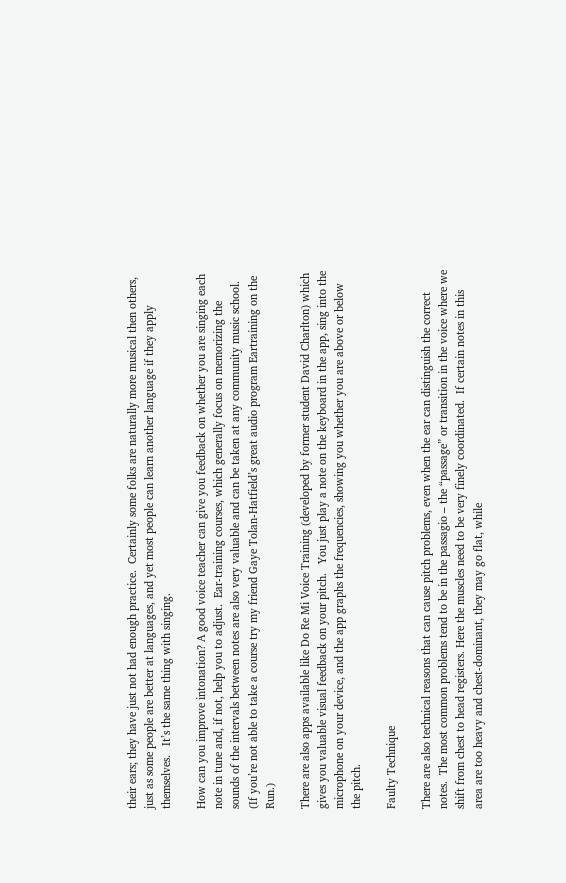their ears; they have just not had enough practice.  Certainly some folks are naturally more musical then others, just as some people are better at languages, and yet most people can learn another language if they apply themselves.   It’s the same thing with singing.

How can you improve intonation? A good voice teacher can give you feedback on whether you are singing each note in tune and, if not, help you to adjust.  Ear-training courses, which generally focus on memorizing the sounds of the intervals between notes are also very valuable and can be taken at any community music school.   (If you’re not able to take a course try my friend Gaye Tolan-Hatfield’s great audio program Eartraining on the Run.)

There are also apps available like Do Re Mi Voice Training (developed by former student David Charlton) which gives you valuable visual feedback on your pitch.   You just play a note on the keyboard in the app, sing into the microphone on your device, and the app graphs the frequencies, showing you whether you are above or below the pitch.

Faulty Technique

There are also technical reasons that can cause pitch problems, even when the ear can distinguish the correct notes.  The most common problems tend to be in the passagio – the “passage” or transition in the voice where we shift from chest to head registers. Here the muscles need to be very finely coordinated.  If certain notes in this area are too heavy and chest-dominant, they may go flat, while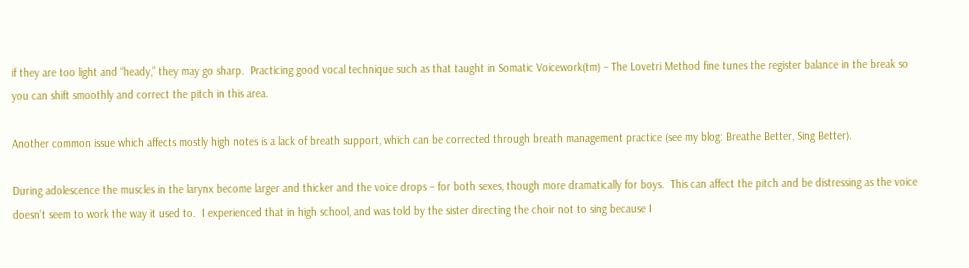if they are too light and “heady,” they may go sharp.  Practicing good vocal technique such as that taught in Somatic Voicework(tm) – The Lovetri Method fine tunes the register balance in the break so you can shift smoothly and correct the pitch in this area.

Another common issue which affects mostly high notes is a lack of breath support, which can be corrected through breath management practice (see my blog: Breathe Better, Sing Better).

During adolescence the muscles in the larynx become larger and thicker and the voice drops – for both sexes, though more dramatically for boys.  This can affect the pitch and be distressing as the voice doesn’t seem to work the way it used to.  I experienced that in high school, and was told by the sister directing the choir not to sing because I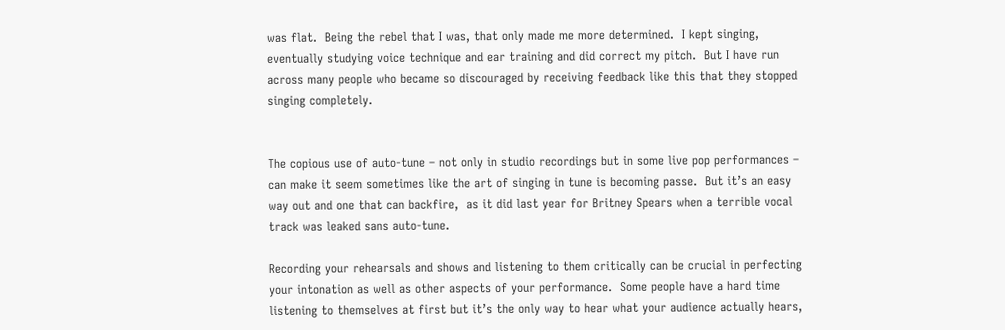was flat.  Being the rebel that I was, that only made me more determined.  I kept singing, eventually studying voice technique and ear training and did correct my pitch.  But I have run across many people who became so discouraged by receiving feedback like this that they stopped singing completely.


The copious use of auto-tune – not only in studio recordings but in some live pop performances – can make it seem sometimes like the art of singing in tune is becoming passe.  But it’s an easy way out and one that can backfire,  as it did last year for Britney Spears when a terrible vocal track was leaked sans auto-tune.

Recording your rehearsals and shows and listening to them critically can be crucial in perfecting your intonation as well as other aspects of your performance.  Some people have a hard time listening to themselves at first but it’s the only way to hear what your audience actually hears,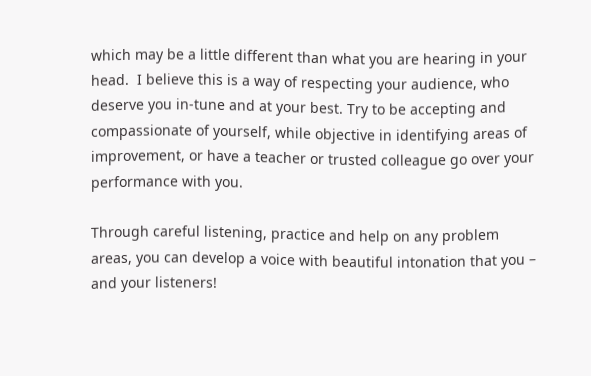which may be a little different than what you are hearing in your head.  I believe this is a way of respecting your audience, who deserve you in-tune and at your best. Try to be accepting and compassionate of yourself, while objective in identifying areas of improvement, or have a teacher or trusted colleague go over your performance with you.

Through careful listening, practice and help on any problem areas, you can develop a voice with beautiful intonation that you – and your listeners!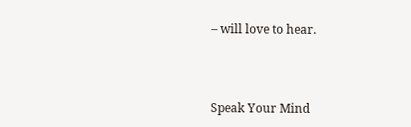– will love to hear.



Speak Your Mind